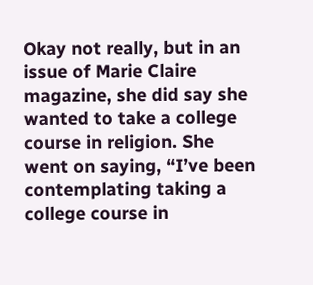Okay not really, but in an issue of Marie Claire magazine, she did say she wanted to take a college course in religion. She went on saying, “I’ve been contemplating taking a college course in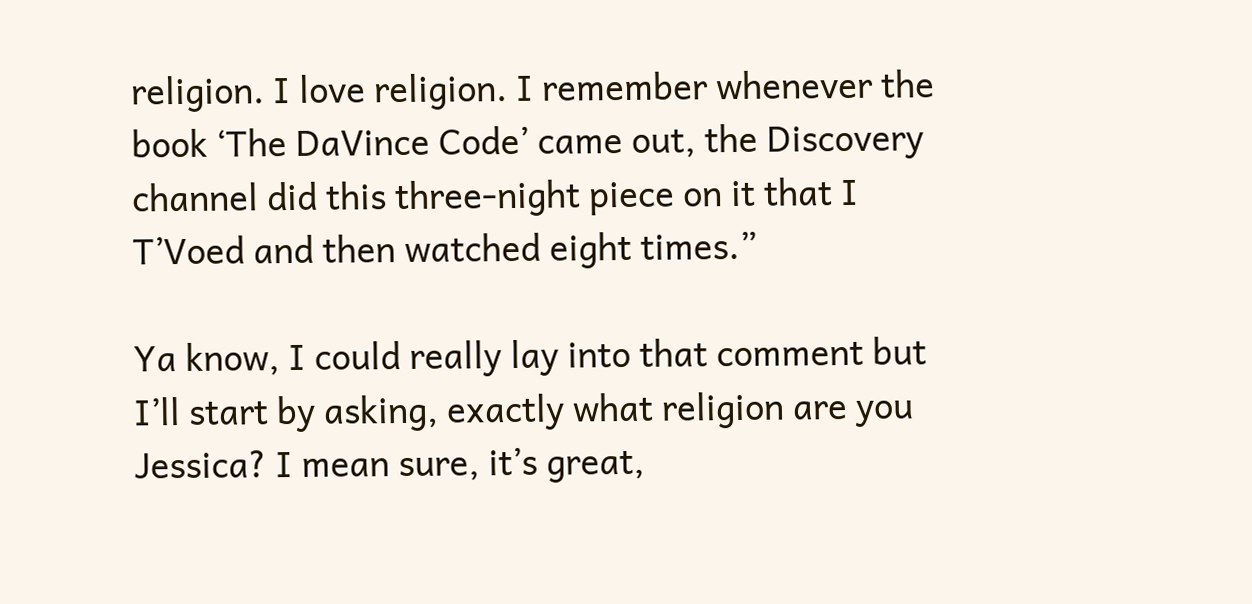religion. I love religion. I remember whenever the book ‘The DaVince Code’ came out, the Discovery channel did this three-night piece on it that I T’Voed and then watched eight times.”

Ya know, I could really lay into that comment but I’ll start by asking, exactly what religion are you Jessica? I mean sure, it’s great,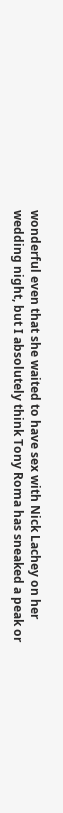wonderful even that she waited to have sex with Nick Lachey on her wedding night, but I absolutely think Tony Roma has sneaked a peak or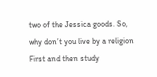two of the Jessica goods. So, why don’t you live by a religion First and then study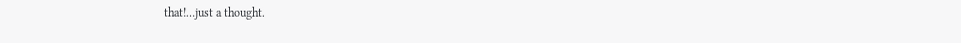that!…just a thought.